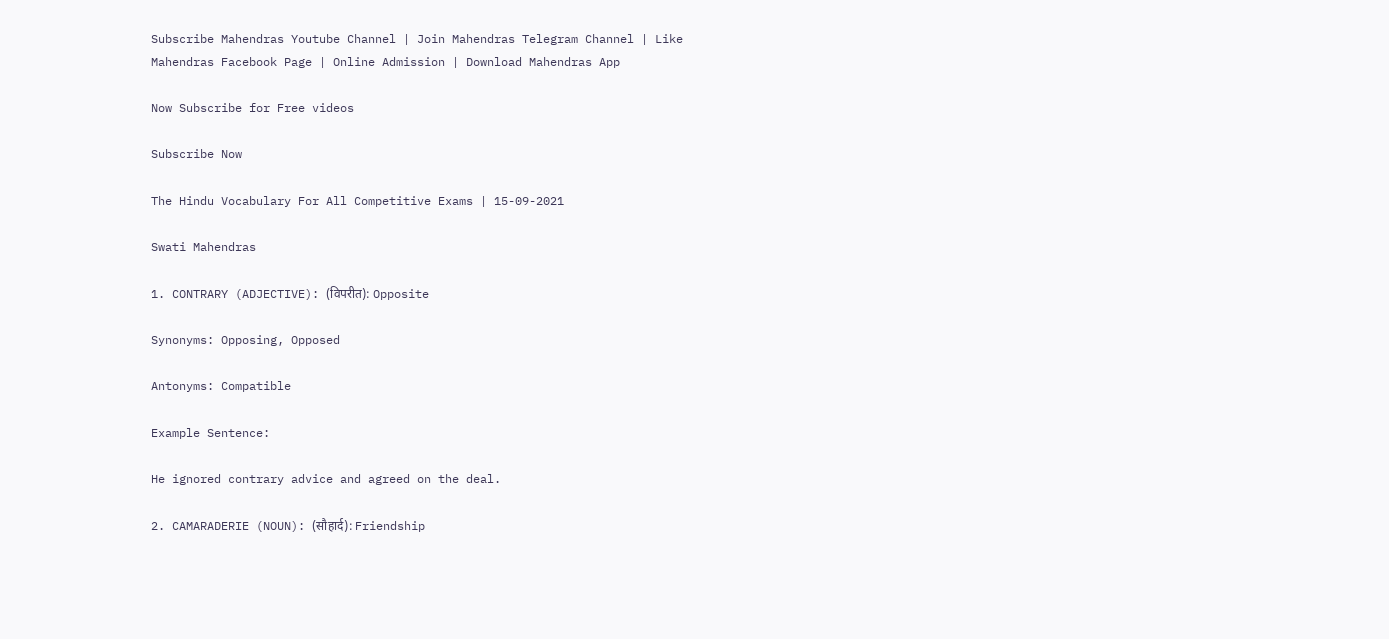Subscribe Mahendras Youtube Channel | Join Mahendras Telegram Channel | Like Mahendras Facebook Page | Online Admission | Download Mahendras App

Now Subscribe for Free videos

Subscribe Now

The Hindu Vocabulary For All Competitive Exams | 15-09-2021

Swati Mahendras

1. CONTRARY (ADJECTIVE): (विपरीत): Opposite

Synonyms: Opposing, Opposed

Antonyms: Compatible

Example Sentence:

He ignored contrary advice and agreed on the deal.

2. CAMARADERIE (NOUN): (सौहार्द): Friendship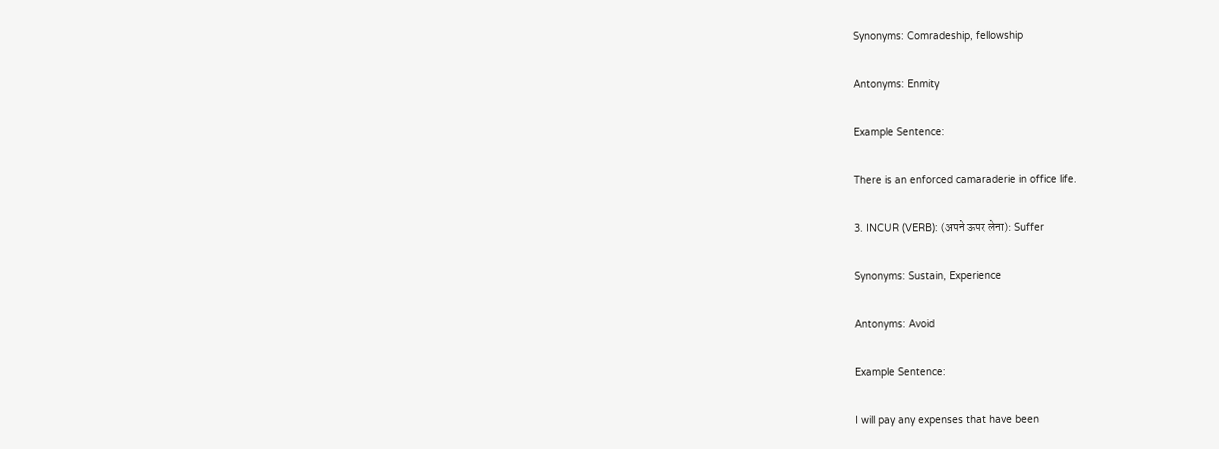Synonyms: Comradeship, fellowship

Antonyms: Enmity

Example Sentence:

There is an enforced camaraderie in office life.

3. INCUR (VERB): (अपने ऊपर लेना): Suffer

Synonyms: Sustain, Experience

Antonyms: Avoid

Example Sentence:

I will pay any expenses that have been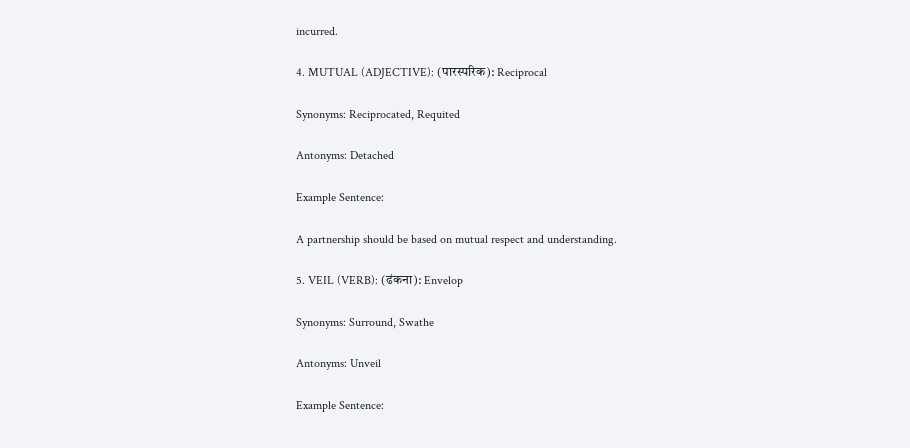incurred.

4. MUTUAL (ADJECTIVE): (पारस्परिक): Reciprocal

Synonyms: Reciprocated, Requited

Antonyms: Detached

Example Sentence:

A partnership should be based on mutual respect and understanding.

5. VEIL (VERB): (ढंकना): Envelop

Synonyms: Surround, Swathe

Antonyms: Unveil

Example Sentence: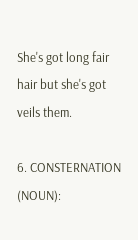She's got long fair hair but she's got veils them.

6. CONSTERNATION (NOUN):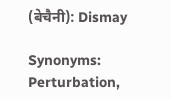(बेचैनी): Dismay

Synonyms: Perturbation,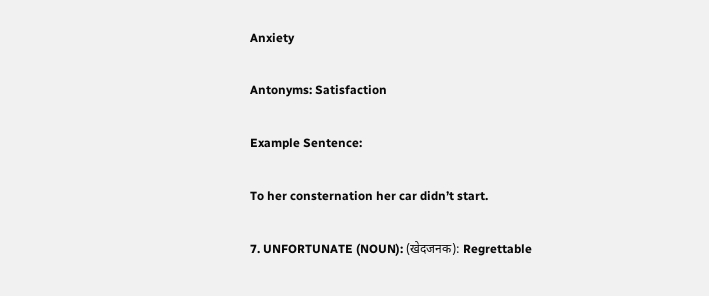Anxiety

Antonyms: Satisfaction

Example Sentence:

To her consternation her car didn’t start.

7. UNFORTUNATE (NOUN): (खेदजनक): Regrettable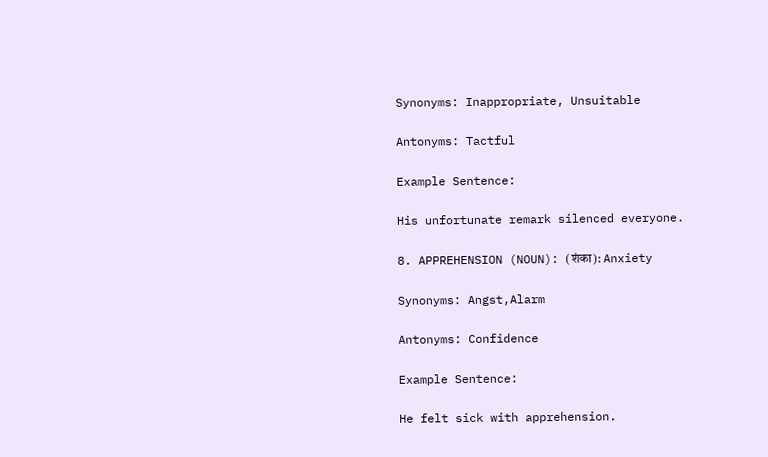Synonyms: Inappropriate, Unsuitable

Antonyms: Tactful

Example Sentence:

His unfortunate remark silenced everyone.

8. APPREHENSION (NOUN): (शंका): Anxiety

Synonyms: Angst,Alarm

Antonyms: Confidence

Example Sentence:

He felt sick with apprehension.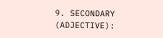9. SECONDARY (ADJECTIVE):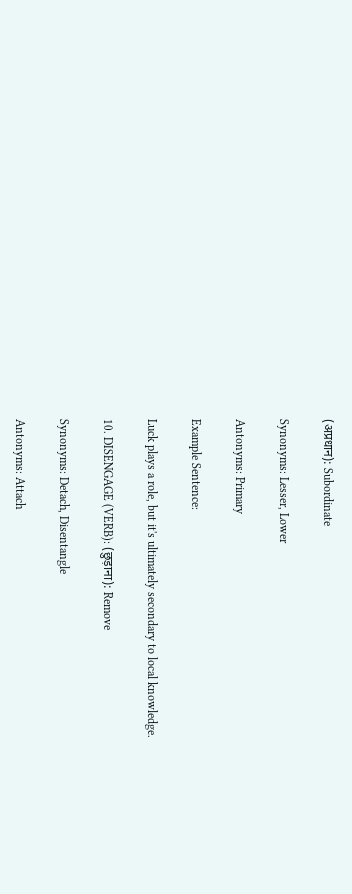(अप्रधान): Subordinate

Synonyms: Lesser, Lower

Antonyms: Primary

Example Sentence:

Luck plays a role, but it's ultimately secondary to local knowledge.

10. DISENGAGE (VERB): (छुड़ाना): Remove

Synonyms: Detach, Disentangle

Antonyms: Attach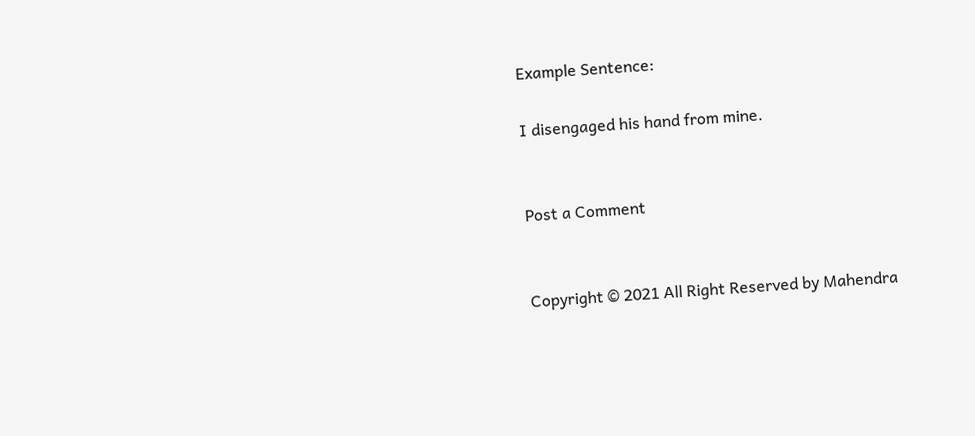Example Sentence:

I disengaged his hand from mine.


Post a Comment


Copyright © 2021 All Right Reserved by Mahendra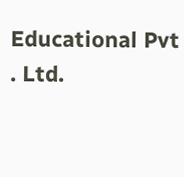Educational Pvt . Ltd.